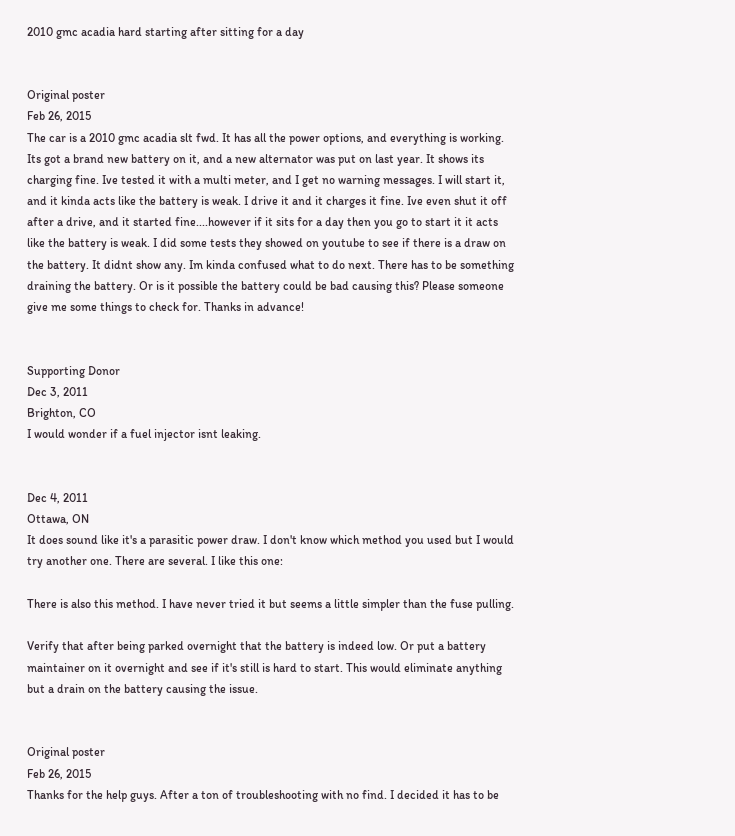2010 gmc acadia hard starting after sitting for a day


Original poster
Feb 26, 2015
The car is a 2010 gmc acadia slt fwd. It has all the power options, and everything is working. Its got a brand new battery on it, and a new alternator was put on last year. It shows its charging fine. Ive tested it with a multi meter, and I get no warning messages. I will start it, and it kinda acts like the battery is weak. I drive it and it charges it fine. Ive even shut it off after a drive, and it started fine....however if it sits for a day then you go to start it it acts like the battery is weak. I did some tests they showed on youtube to see if there is a draw on the battery. It didnt show any. Im kinda confused what to do next. There has to be something draining the battery. Or is it possible the battery could be bad causing this? Please someone give me some things to check for. Thanks in advance!


Supporting Donor
Dec 3, 2011
Brighton, CO
I would wonder if a fuel injector isnt leaking.


Dec 4, 2011
Ottawa, ON
It does sound like it's a parasitic power draw. I don't know which method you used but I would try another one. There are several. I like this one:

There is also this method. I have never tried it but seems a little simpler than the fuse pulling.

Verify that after being parked overnight that the battery is indeed low. Or put a battery maintainer on it overnight and see if it's still is hard to start. This would eliminate anything but a drain on the battery causing the issue.


Original poster
Feb 26, 2015
Thanks for the help guys. After a ton of troubleshooting with no find. I decided it has to be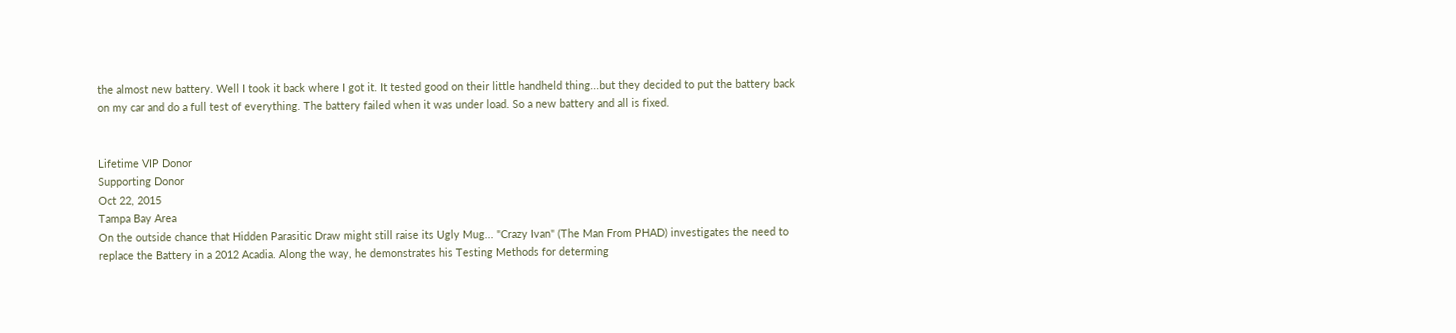the almost new battery. Well I took it back where I got it. It tested good on their little handheld thing...but they decided to put the battery back on my car and do a full test of everything. The battery failed when it was under load. So a new battery and all is fixed.


Lifetime VIP Donor
Supporting Donor
Oct 22, 2015
Tampa Bay Area
On the outside chance that Hidden Parasitic Draw might still raise its Ugly Mug... "Crazy Ivan" (The Man From PHAD) investigates the need to replace the Battery in a 2012 Acadia. Along the way, he demonstrates his Testing Methods for determing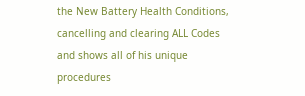the New Battery Health Conditions, cancelling and clearing ALL Codes and shows all of his unique procedures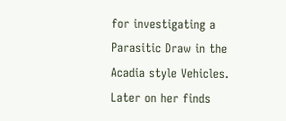for investigating a Parasitic Draw in the Acadia style Vehicles. Later on her finds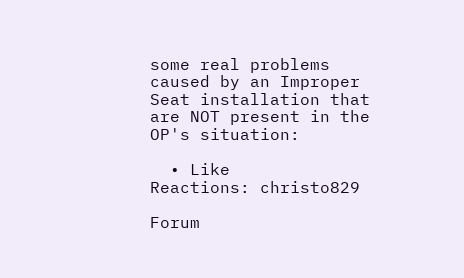some real problems caused by an Improper Seat installation that are NOT present in the OP's situation:

  • Like
Reactions: christo829

Forum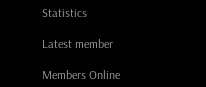Statistics

Latest member

Members Online